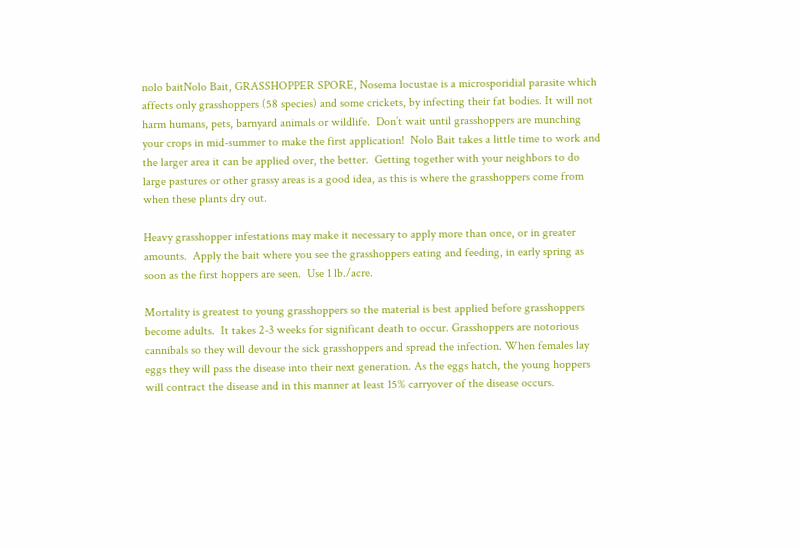nolo baitNolo Bait, GRASSHOPPER SPORE, Nosema locustae is a microsporidial parasite which affects only grasshoppers (58 species) and some crickets, by infecting their fat bodies. It will not harm humans, pets, barnyard animals or wildlife.  Don’t wait until grasshoppers are munching your crops in mid-summer to make the first application!  Nolo Bait takes a little time to work and the larger area it can be applied over, the better.  Getting together with your neighbors to do large pastures or other grassy areas is a good idea, as this is where the grasshoppers come from when these plants dry out.

Heavy grasshopper infestations may make it necessary to apply more than once, or in greater amounts.  Apply the bait where you see the grasshoppers eating and feeding, in early spring as soon as the first hoppers are seen.  Use 1 lb./acre.

Mortality is greatest to young grasshoppers so the material is best applied before grasshoppers become adults.  It takes 2-3 weeks for significant death to occur. Grasshoppers are notorious cannibals so they will devour the sick grasshoppers and spread the infection. When females lay eggs they will pass the disease into their next generation. As the eggs hatch, the young hoppers will contract the disease and in this manner at least 15% carryover of the disease occurs.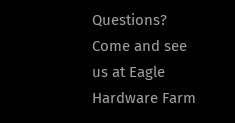Questions? Come and see us at Eagle Hardware Farm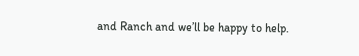and Ranch and we’ll be happy to help.